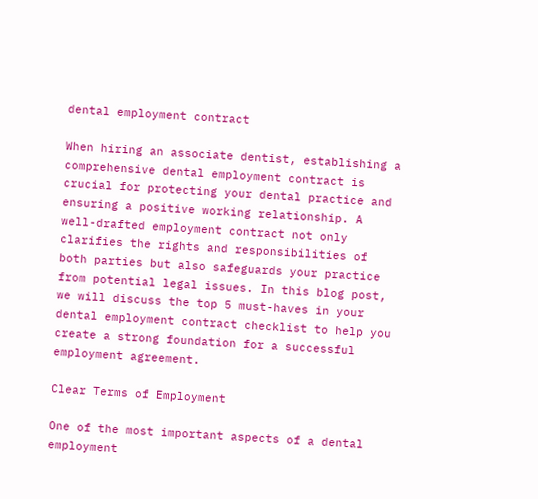dental employment contract

When hiring an associate dentist, establishing a comprehensive dental employment contract is crucial for protecting your dental practice and ensuring a positive working relationship. A well-drafted employment contract not only clarifies the rights and responsibilities of both parties but also safeguards your practice from potential legal issues. In this blog post, we will discuss the top 5 must-haves in your dental employment contract checklist to help you create a strong foundation for a successful employment agreement.

Clear Terms of Employment

One of the most important aspects of a dental employment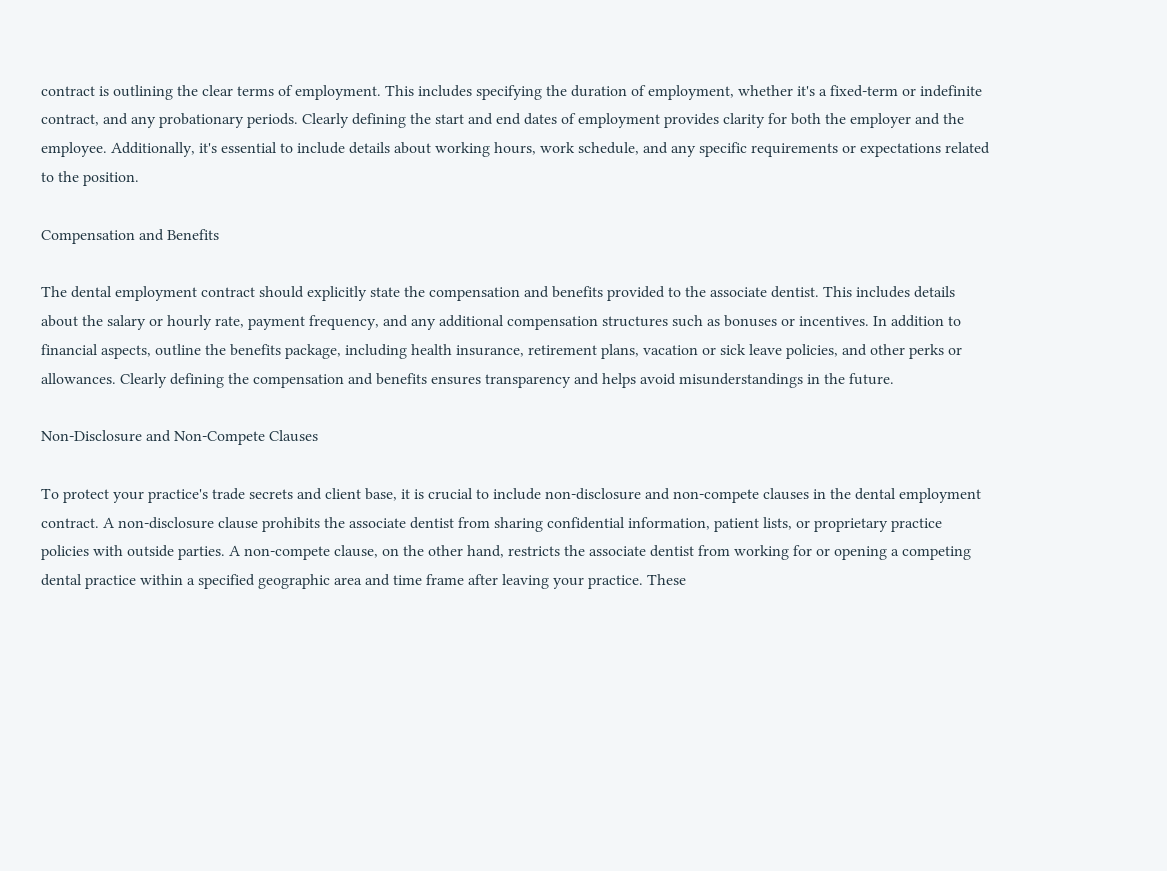contract is outlining the clear terms of employment. This includes specifying the duration of employment, whether it's a fixed-term or indefinite contract, and any probationary periods. Clearly defining the start and end dates of employment provides clarity for both the employer and the employee. Additionally, it's essential to include details about working hours, work schedule, and any specific requirements or expectations related to the position.

Compensation and Benefits

The dental employment contract should explicitly state the compensation and benefits provided to the associate dentist. This includes details about the salary or hourly rate, payment frequency, and any additional compensation structures such as bonuses or incentives. In addition to financial aspects, outline the benefits package, including health insurance, retirement plans, vacation or sick leave policies, and other perks or allowances. Clearly defining the compensation and benefits ensures transparency and helps avoid misunderstandings in the future.

Non-Disclosure and Non-Compete Clauses

To protect your practice's trade secrets and client base, it is crucial to include non-disclosure and non-compete clauses in the dental employment contract. A non-disclosure clause prohibits the associate dentist from sharing confidential information, patient lists, or proprietary practice policies with outside parties. A non-compete clause, on the other hand, restricts the associate dentist from working for or opening a competing dental practice within a specified geographic area and time frame after leaving your practice. These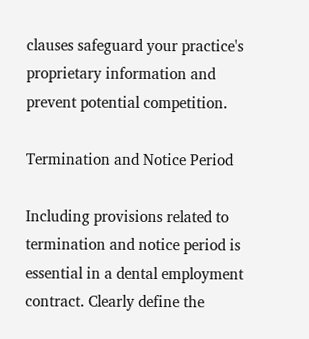clauses safeguard your practice's proprietary information and prevent potential competition.

Termination and Notice Period

Including provisions related to termination and notice period is essential in a dental employment contract. Clearly define the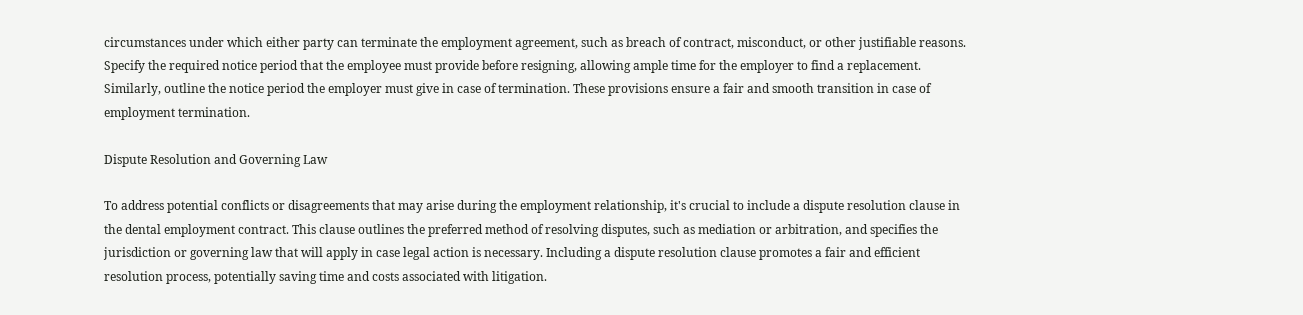circumstances under which either party can terminate the employment agreement, such as breach of contract, misconduct, or other justifiable reasons. Specify the required notice period that the employee must provide before resigning, allowing ample time for the employer to find a replacement. Similarly, outline the notice period the employer must give in case of termination. These provisions ensure a fair and smooth transition in case of employment termination.

Dispute Resolution and Governing Law

To address potential conflicts or disagreements that may arise during the employment relationship, it's crucial to include a dispute resolution clause in the dental employment contract. This clause outlines the preferred method of resolving disputes, such as mediation or arbitration, and specifies the jurisdiction or governing law that will apply in case legal action is necessary. Including a dispute resolution clause promotes a fair and efficient resolution process, potentially saving time and costs associated with litigation.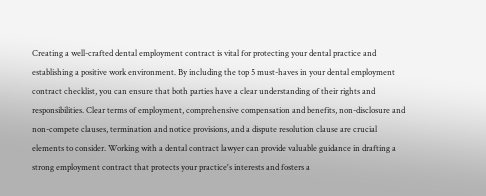Creating a well-crafted dental employment contract is vital for protecting your dental practice and establishing a positive work environment. By including the top 5 must-haves in your dental employment contract checklist, you can ensure that both parties have a clear understanding of their rights and responsibilities. Clear terms of employment, comprehensive compensation and benefits, non-disclosure and non-compete clauses, termination and notice provisions, and a dispute resolution clause are crucial elements to consider. Working with a dental contract lawyer can provide valuable guidance in drafting a strong employment contract that protects your practice's interests and fosters a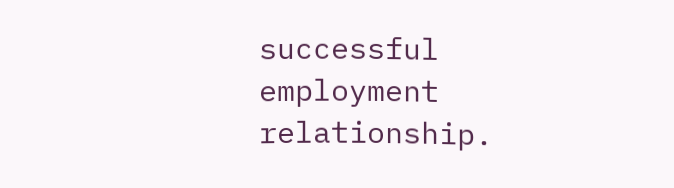successful employment relationship.